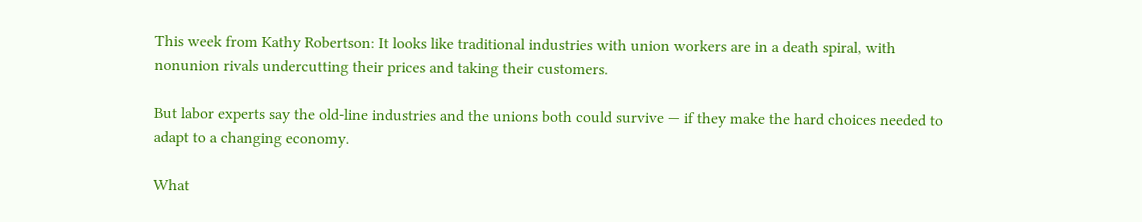This week from Kathy Robertson: It looks like traditional industries with union workers are in a death spiral, with nonunion rivals undercutting their prices and taking their customers.

But labor experts say the old-line industries and the unions both could survive — if they make the hard choices needed to adapt to a changing economy.

What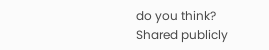do you think?
Shared publicly